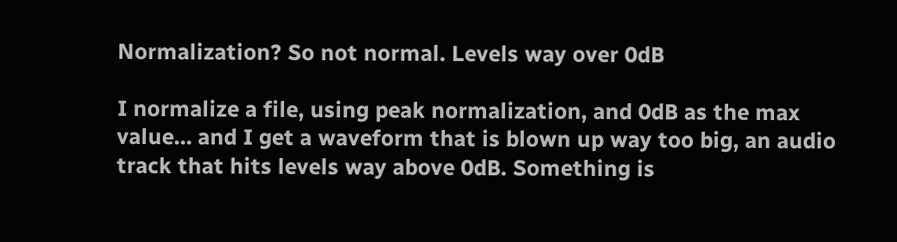Normalization? So not normal. Levels way over 0dB

I normalize a file, using peak normalization, and 0dB as the max value… and I get a waveform that is blown up way too big, an audio track that hits levels way above 0dB. Something is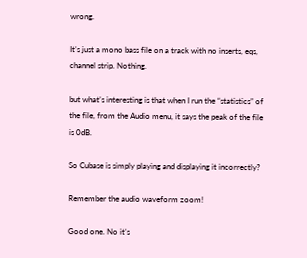wrong.

It’s just a mono bass file on a track with no inserts, eqs, channel strip. Nothing.

but what’s interesting is that when I run the “statistics” of the file, from the Audio menu, it says the peak of the file is 0dB.

So Cubase is simply playing and displaying it incorrectly?

Remember the audio waveform zoom!

Good one. No it’s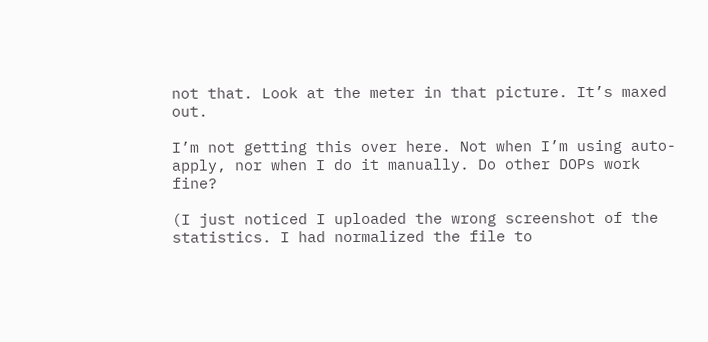not that. Look at the meter in that picture. It’s maxed out.

I’m not getting this over here. Not when I’m using auto-apply, nor when I do it manually. Do other DOPs work fine?

(I just noticed I uploaded the wrong screenshot of the statistics. I had normalized the file to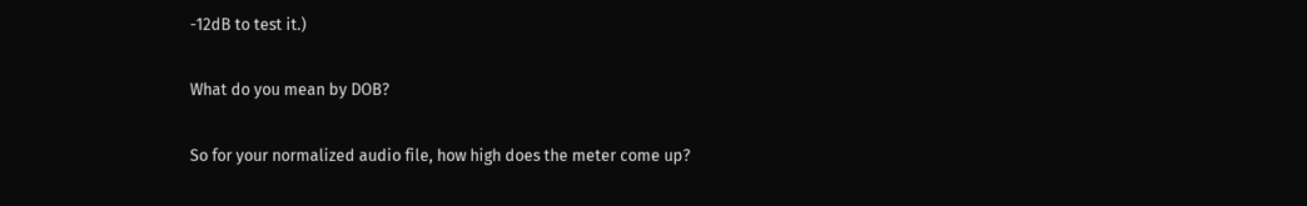-12dB to test it.)

What do you mean by DOB?

So for your normalized audio file, how high does the meter come up?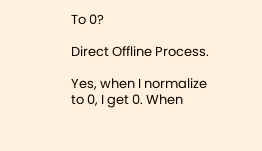To 0?

Direct Offline Process.

Yes, when I normalize to 0, I get 0. When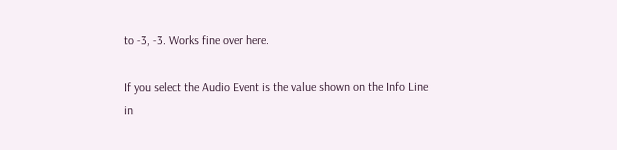to -3, -3. Works fine over here.

If you select the Audio Event is the value shown on the Info Line in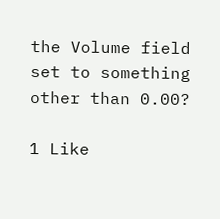the Volume field set to something other than 0.00?

1 Like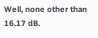Well, none other than 16.17 dB.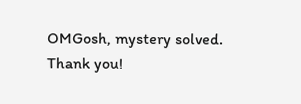OMGosh, mystery solved.
Thank you!